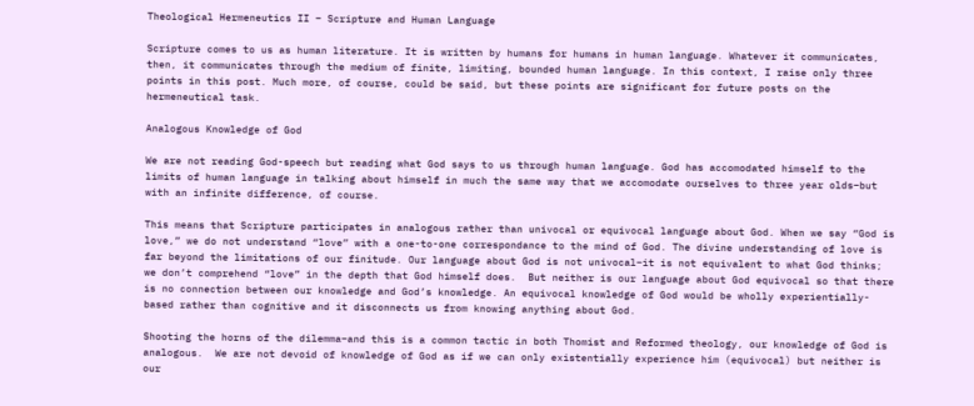Theological Hermeneutics II – Scripture and Human Language

Scripture comes to us as human literature. It is written by humans for humans in human language. Whatever it communicates, then, it communicates through the medium of finite, limiting, bounded human language. In this context, I raise only three points in this post. Much more, of course, could be said, but these points are significant for future posts on the hermeneutical task.

Analogous Knowledge of God

We are not reading God-speech but reading what God says to us through human language. God has accomodated himself to the limits of human language in talking about himself in much the same way that we accomodate ourselves to three year olds–but with an infinite difference, of course.

This means that Scripture participates in analogous rather than univocal or equivocal language about God. When we say “God is love,” we do not understand “love” with a one-to-one correspondance to the mind of God. The divine understanding of love is far beyond the limitations of our finitude. Our language about God is not univocal–it is not equivalent to what God thinks; we don’t comprehend “love” in the depth that God himself does.  But neither is our language about God equivocal so that there is no connection between our knowledge and God’s knowledge. An equivocal knowledge of God would be wholly experientially-based rather than cognitive and it disconnects us from knowing anything about God.

Shooting the horns of the dilemma–and this is a common tactic in both Thomist and Reformed theology, our knowledge of God is analogous.  We are not devoid of knowledge of God as if we can only existentially experience him (equivocal) but neither is our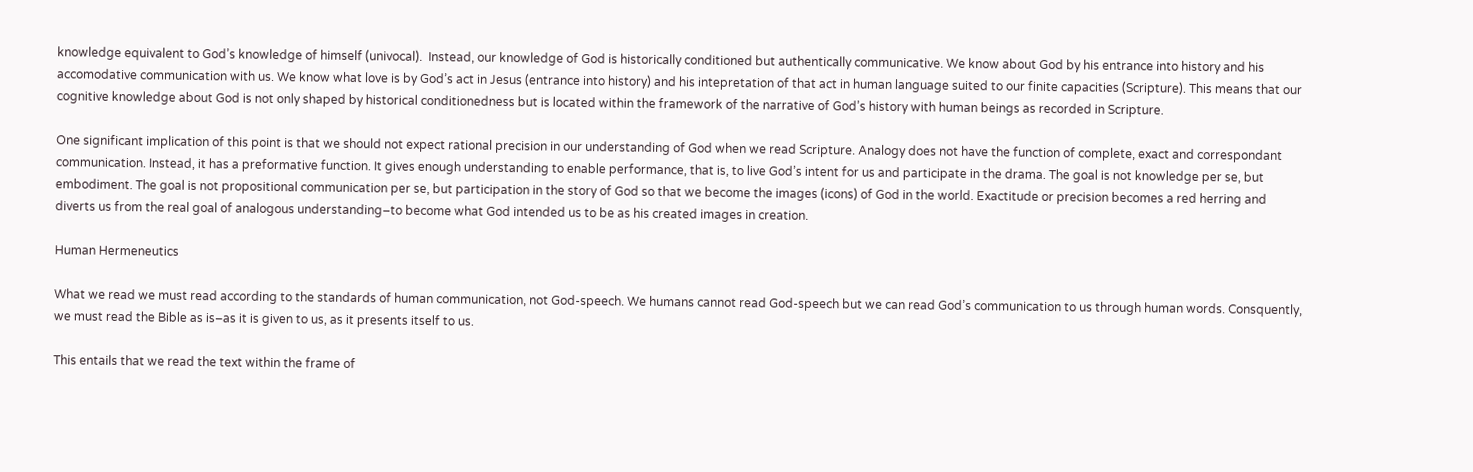knowledge equivalent to God’s knowledge of himself (univocal).  Instead, our knowledge of God is historically conditioned but authentically communicative. We know about God by his entrance into history and his accomodative communication with us. We know what love is by God’s act in Jesus (entrance into history) and his intepretation of that act in human language suited to our finite capacities (Scripture). This means that our cognitive knowledge about God is not only shaped by historical conditionedness but is located within the framework of the narrative of God’s history with human beings as recorded in Scripture.

One significant implication of this point is that we should not expect rational precision in our understanding of God when we read Scripture. Analogy does not have the function of complete, exact and correspondant communication. Instead, it has a preformative function. It gives enough understanding to enable performance, that is, to live God’s intent for us and participate in the drama. The goal is not knowledge per se, but embodiment. The goal is not propositional communication per se, but participation in the story of God so that we become the images (icons) of God in the world. Exactitude or precision becomes a red herring and diverts us from the real goal of analogous understanding–to become what God intended us to be as his created images in creation.

Human Hermeneutics

What we read we must read according to the standards of human communication, not God-speech. We humans cannot read God-speech but we can read God’s communication to us through human words. Consquently, we must read the Bible as is–as it is given to us, as it presents itself to us.

This entails that we read the text within the frame of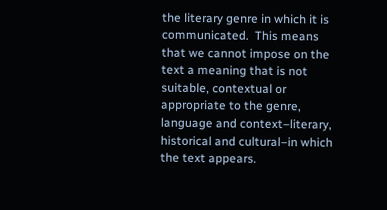the literary genre in which it is communicated.  This means that we cannot impose on the text a meaning that is not suitable, contextual or appropriate to the genre, language and context–literary, historical and cultural–in which the text appears.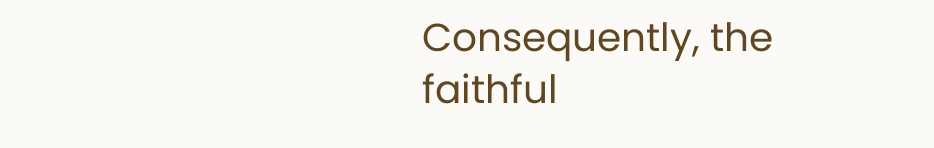Consequently, the faithful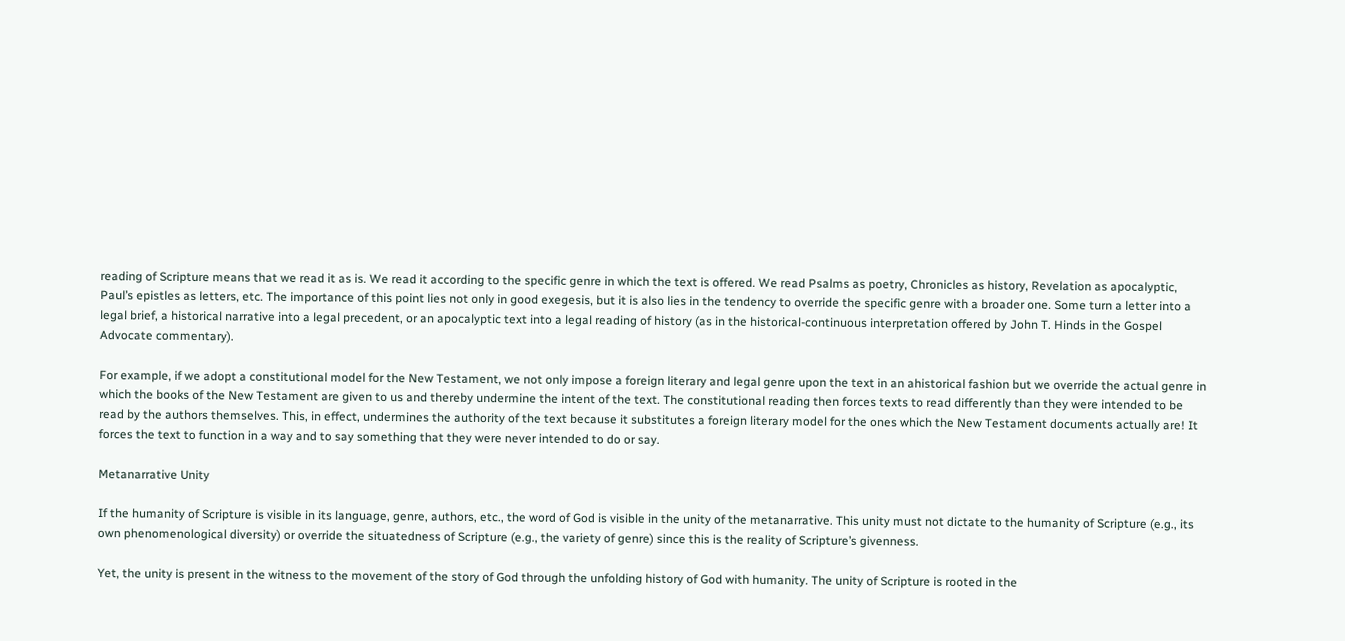reading of Scripture means that we read it as is. We read it according to the specific genre in which the text is offered. We read Psalms as poetry, Chronicles as history, Revelation as apocalyptic, Paul’s epistles as letters, etc. The importance of this point lies not only in good exegesis, but it is also lies in the tendency to override the specific genre with a broader one. Some turn a letter into a legal brief, a historical narrative into a legal precedent, or an apocalyptic text into a legal reading of history (as in the historical-continuous interpretation offered by John T. Hinds in the Gospel Advocate commentary).

For example, if we adopt a constitutional model for the New Testament, we not only impose a foreign literary and legal genre upon the text in an ahistorical fashion but we override the actual genre in which the books of the New Testament are given to us and thereby undermine the intent of the text. The constitutional reading then forces texts to read differently than they were intended to be read by the authors themselves. This, in effect, undermines the authority of the text because it substitutes a foreign literary model for the ones which the New Testament documents actually are! It forces the text to function in a way and to say something that they were never intended to do or say.

Metanarrative Unity

If the humanity of Scripture is visible in its language, genre, authors, etc., the word of God is visible in the unity of the metanarrative. This unity must not dictate to the humanity of Scripture (e.g., its own phenomenological diversity) or override the situatedness of Scripture (e.g., the variety of genre) since this is the reality of Scripture’s givenness.

Yet, the unity is present in the witness to the movement of the story of God through the unfolding history of God with humanity. The unity of Scripture is rooted in the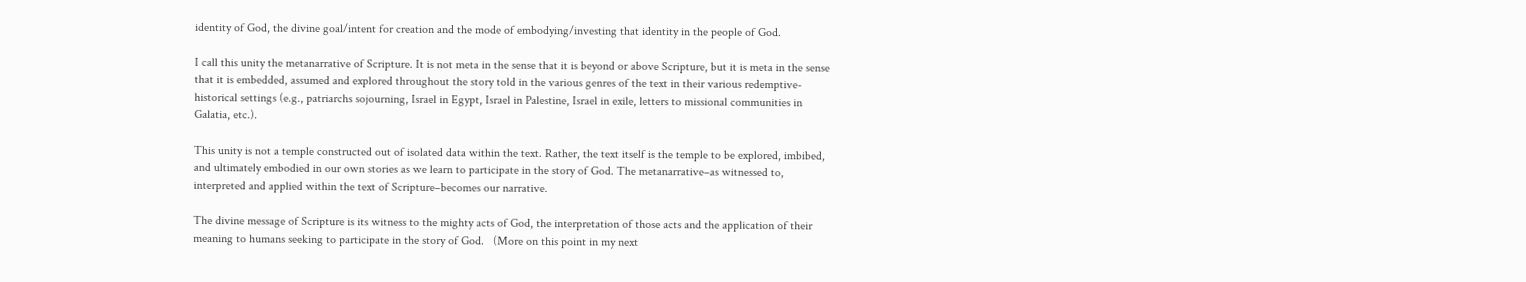identity of God, the divine goal/intent for creation and the mode of embodying/investing that identity in the people of God.

I call this unity the metanarrative of Scripture. It is not meta in the sense that it is beyond or above Scripture, but it is meta in the sense that it is embedded, assumed and explored throughout the story told in the various genres of the text in their various redemptive-historical settings (e.g., patriarchs sojourning, Israel in Egypt, Israel in Palestine, Israel in exile, letters to missional communities in Galatia, etc.).

This unity is not a temple constructed out of isolated data within the text. Rather, the text itself is the temple to be explored, imbibed, and ultimately embodied in our own stories as we learn to participate in the story of God. The metanarrative–as witnessed to, interpreted and applied within the text of Scripture–becomes our narrative.

The divine message of Scripture is its witness to the mighty acts of God, the interpretation of those acts and the application of their meaning to humans seeking to participate in the story of God.   (More on this point in my next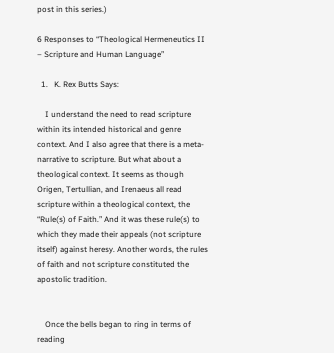post in this series.)

6 Responses to “Theological Hermeneutics II – Scripture and Human Language”

  1.   K. Rex Butts Says:

    I understand the need to read scripture within its intended historical and genre context. And I also agree that there is a meta-narrative to scripture. But what about a theological context. It seems as though Origen, Tertullian, and Irenaeus all read scripture within a theological context, the “Rule(s) of Faith.” And it was these rule(s) to which they made their appeals (not scripture itself) against heresy. Another words, the rules of faith and not scripture constituted the apostolic tradition.


    Once the bells began to ring in terms of reading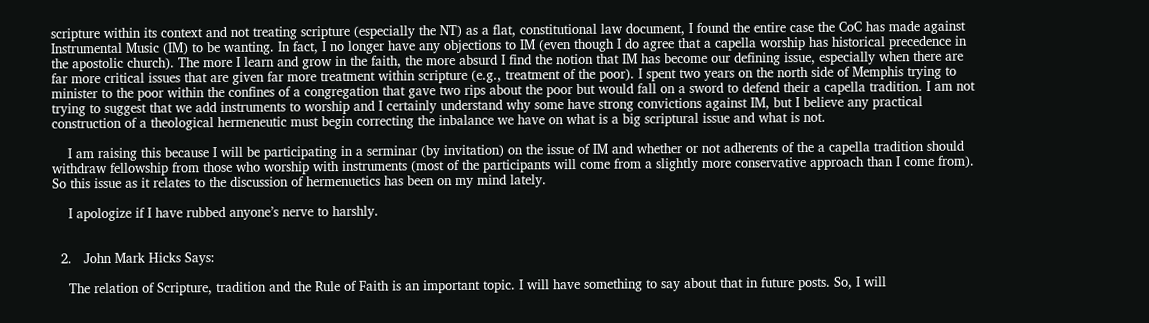scripture within its context and not treating scripture (especially the NT) as a flat, constitutional law document, I found the entire case the CoC has made against Instrumental Music (IM) to be wanting. In fact, I no longer have any objections to IM (even though I do agree that a capella worship has historical precedence in the apostolic church). The more I learn and grow in the faith, the more absurd I find the notion that IM has become our defining issue, especially when there are far more critical issues that are given far more treatment within scripture (e.g., treatment of the poor). I spent two years on the north side of Memphis trying to minister to the poor within the confines of a congregation that gave two rips about the poor but would fall on a sword to defend their a capella tradition. I am not trying to suggest that we add instruments to worship and I certainly understand why some have strong convictions against IM, but I believe any practical construction of a theological hermeneutic must begin correcting the inbalance we have on what is a big scriptural issue and what is not.

    I am raising this because I will be participating in a serminar (by invitation) on the issue of IM and whether or not adherents of the a capella tradition should withdraw fellowship from those who worship with instruments (most of the participants will come from a slightly more conservative approach than I come from). So this issue as it relates to the discussion of hermenuetics has been on my mind lately.

    I apologize if I have rubbed anyone’s nerve to harshly.


  2.   John Mark Hicks Says:

    The relation of Scripture, tradition and the Rule of Faith is an important topic. I will have something to say about that in future posts. So, I will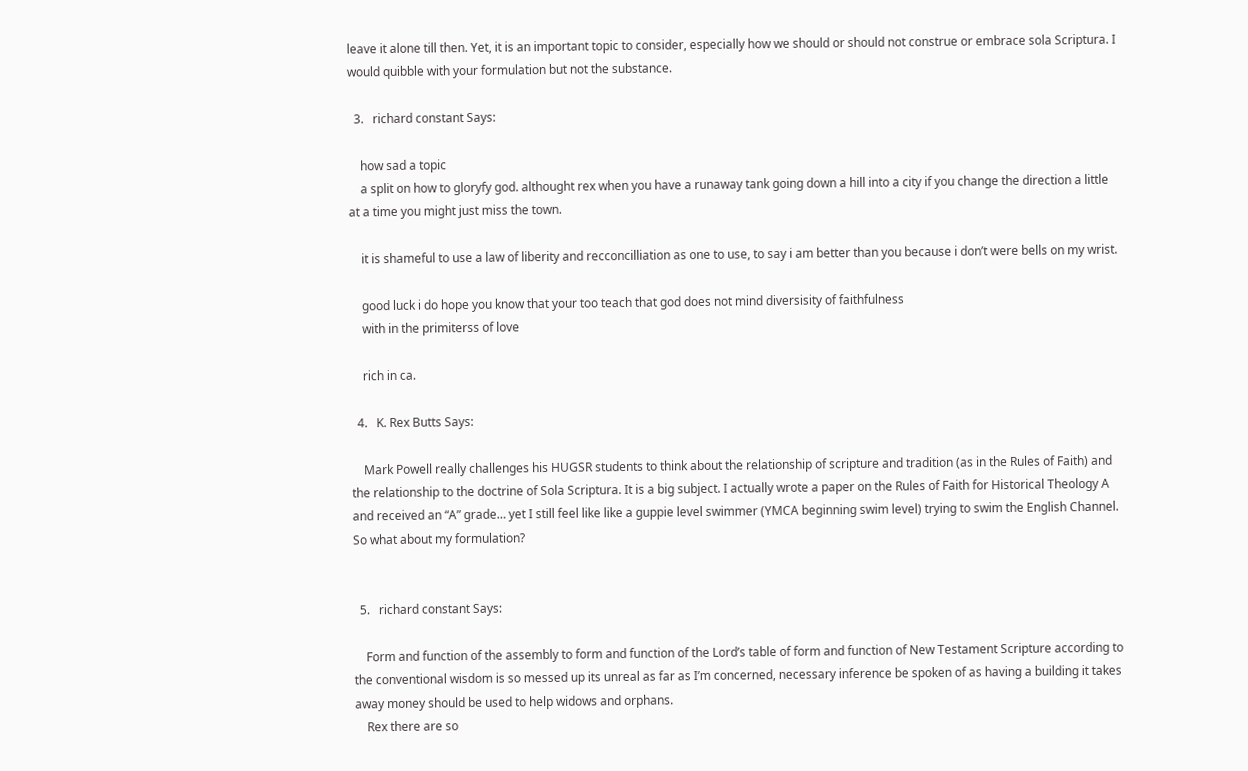leave it alone till then. Yet, it is an important topic to consider, especially how we should or should not construe or embrace sola Scriptura. I would quibble with your formulation but not the substance.

  3.   richard constant Says:

    how sad a topic
    a split on how to gloryfy god. althought rex when you have a runaway tank going down a hill into a city if you change the direction a little at a time you might just miss the town.

    it is shameful to use a law of liberity and recconcilliation as one to use, to say i am better than you because i don’t were bells on my wrist.

    good luck i do hope you know that your too teach that god does not mind diversisity of faithfulness
    with in the primiterss of love

    rich in ca.

  4.   K. Rex Butts Says:

    Mark Powell really challenges his HUGSR students to think about the relationship of scripture and tradition (as in the Rules of Faith) and the relationship to the doctrine of Sola Scriptura. It is a big subject. I actually wrote a paper on the Rules of Faith for Historical Theology A and received an “A” grade… yet I still feel like like a guppie level swimmer (YMCA beginning swim level) trying to swim the English Channel. So what about my formulation?


  5.   richard constant Says:

    Form and function of the assembly to form and function of the Lord’s table of form and function of New Testament Scripture according to the conventional wisdom is so messed up its unreal as far as I’m concerned, necessary inference be spoken of as having a building it takes away money should be used to help widows and orphans.
    Rex there are so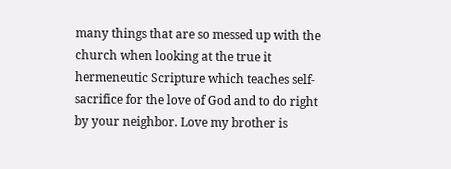many things that are so messed up with the church when looking at the true it hermeneutic Scripture which teaches self-sacrifice for the love of God and to do right by your neighbor. Love my brother is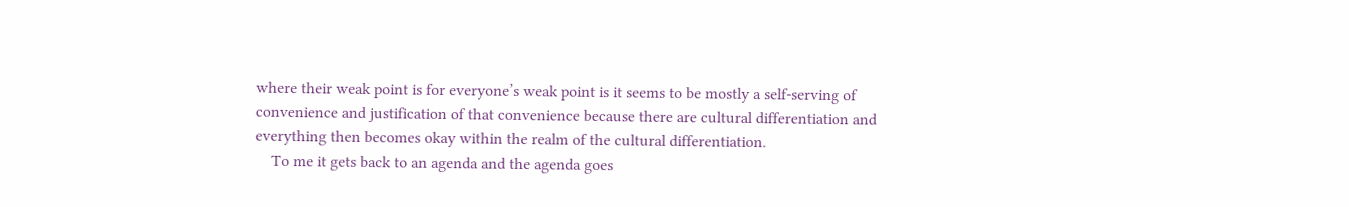where their weak point is for everyone’s weak point is it seems to be mostly a self-serving of convenience and justification of that convenience because there are cultural differentiation and everything then becomes okay within the realm of the cultural differentiation.
    To me it gets back to an agenda and the agenda goes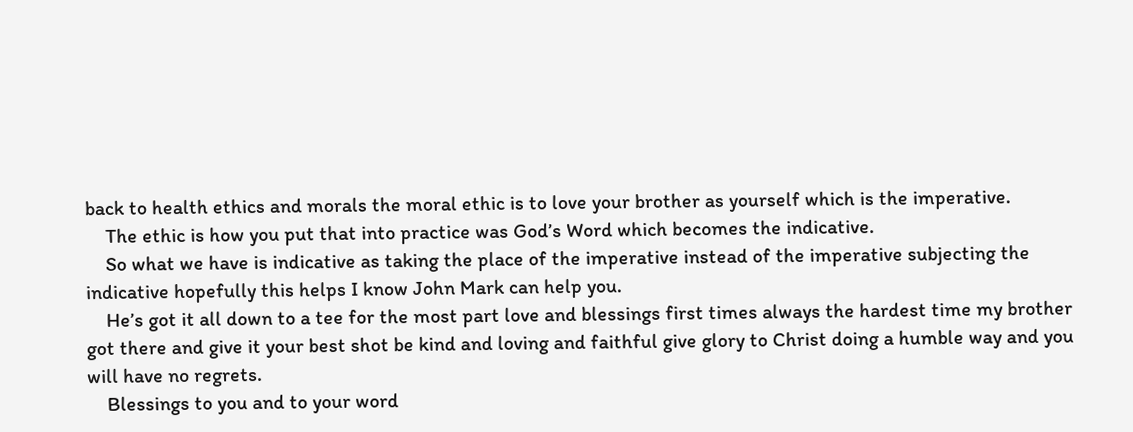back to health ethics and morals the moral ethic is to love your brother as yourself which is the imperative.
    The ethic is how you put that into practice was God’s Word which becomes the indicative.
    So what we have is indicative as taking the place of the imperative instead of the imperative subjecting the indicative hopefully this helps I know John Mark can help you.
    He’s got it all down to a tee for the most part love and blessings first times always the hardest time my brother got there and give it your best shot be kind and loving and faithful give glory to Christ doing a humble way and you will have no regrets.
    Blessings to you and to your word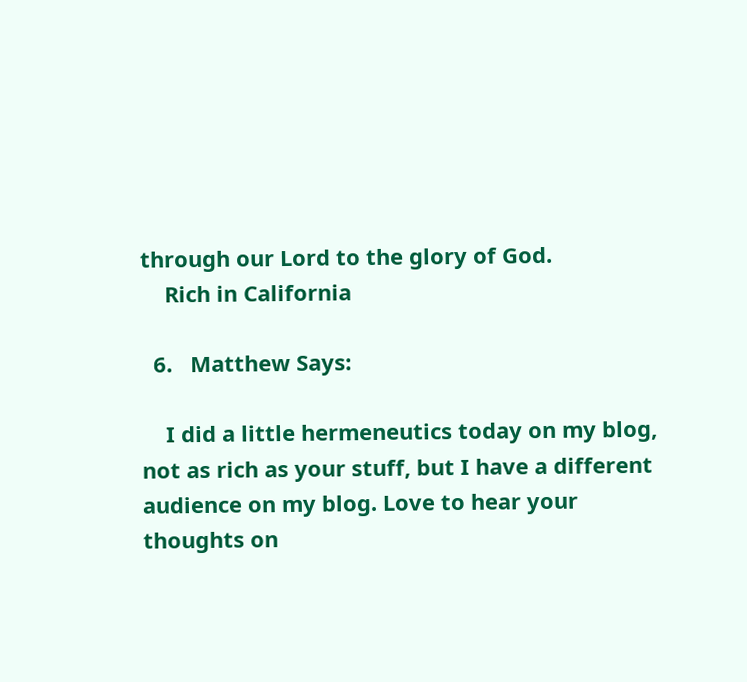through our Lord to the glory of God.
    Rich in California

  6.   Matthew Says:

    I did a little hermeneutics today on my blog, not as rich as your stuff, but I have a different audience on my blog. Love to hear your thoughts on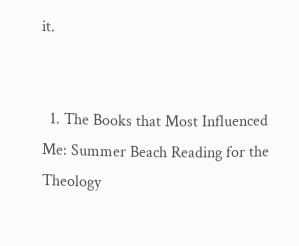it.


  1. The Books that Most Influenced Me: Summer Beach Reading for the Theology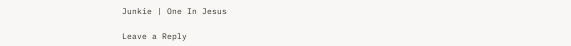Junkie | One In Jesus

Leave a Reply